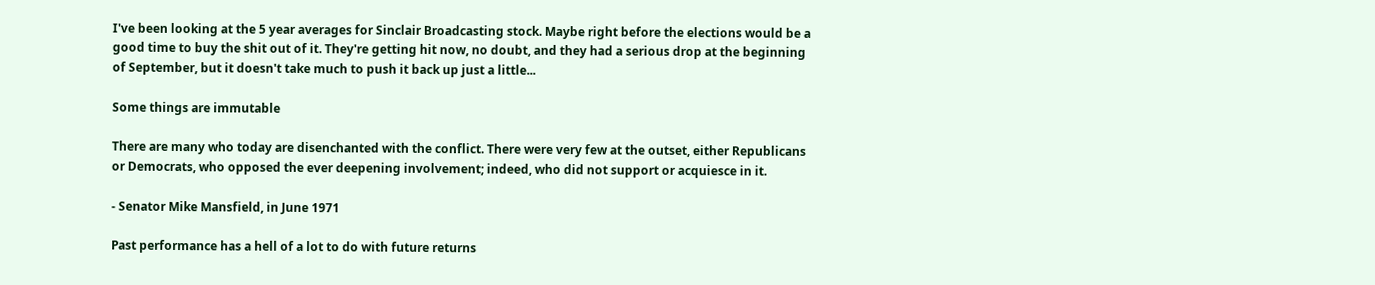I've been looking at the 5 year averages for Sinclair Broadcasting stock. Maybe right before the elections would be a good time to buy the shit out of it. They're getting hit now, no doubt, and they had a serious drop at the beginning of September, but it doesn't take much to push it back up just a little...

Some things are immutable

There are many who today are disenchanted with the conflict. There were very few at the outset, either Republicans or Democrats, who opposed the ever deepening involvement; indeed, who did not support or acquiesce in it.

- Senator Mike Mansfield, in June 1971

Past performance has a hell of a lot to do with future returns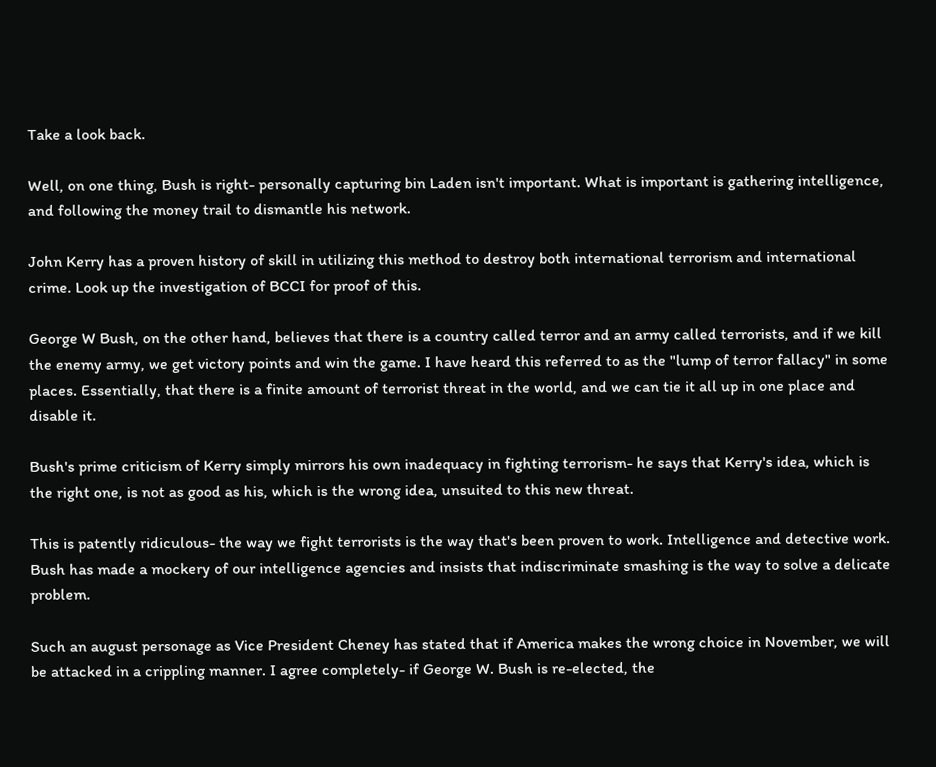Take a look back.

Well, on one thing, Bush is right- personally capturing bin Laden isn't important. What is important is gathering intelligence, and following the money trail to dismantle his network.

John Kerry has a proven history of skill in utilizing this method to destroy both international terrorism and international crime. Look up the investigation of BCCI for proof of this.

George W Bush, on the other hand, believes that there is a country called terror and an army called terrorists, and if we kill the enemy army, we get victory points and win the game. I have heard this referred to as the "lump of terror fallacy" in some places. Essentially, that there is a finite amount of terrorist threat in the world, and we can tie it all up in one place and disable it.

Bush's prime criticism of Kerry simply mirrors his own inadequacy in fighting terrorism- he says that Kerry's idea, which is the right one, is not as good as his, which is the wrong idea, unsuited to this new threat.

This is patently ridiculous- the way we fight terrorists is the way that's been proven to work. Intelligence and detective work. Bush has made a mockery of our intelligence agencies and insists that indiscriminate smashing is the way to solve a delicate problem.

Such an august personage as Vice President Cheney has stated that if America makes the wrong choice in November, we will be attacked in a crippling manner. I agree completely- if George W. Bush is re-elected, the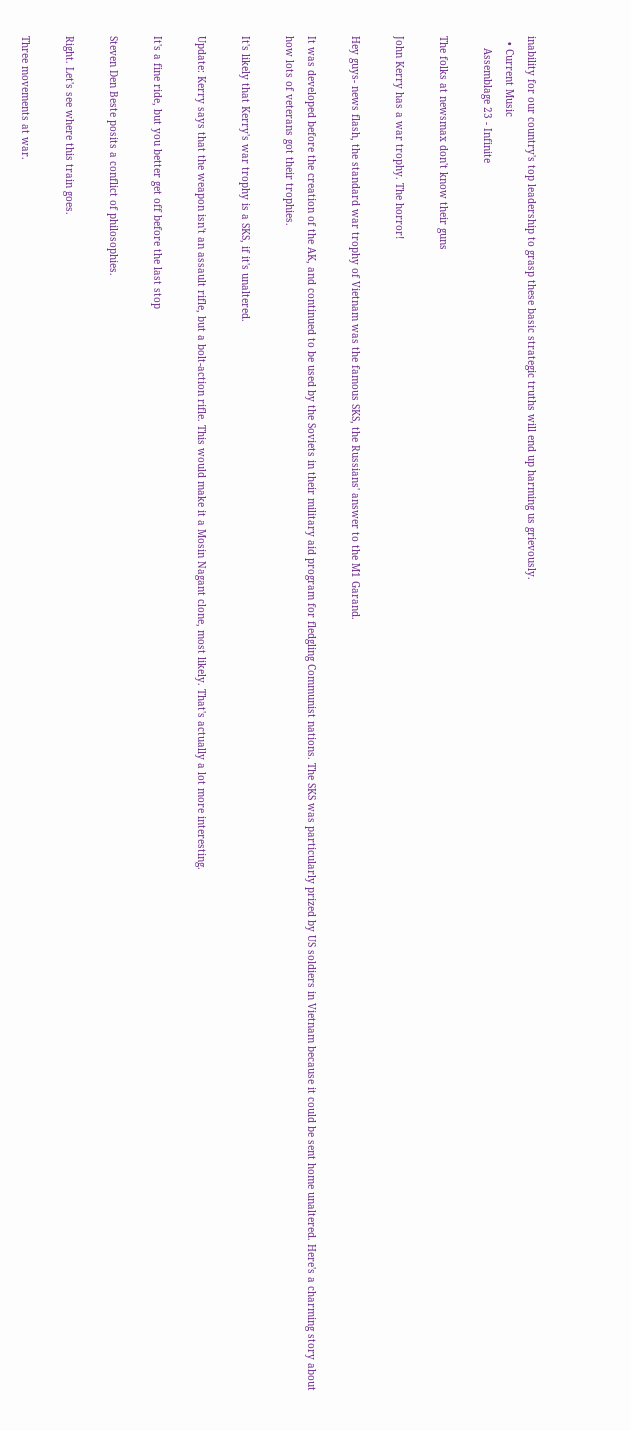inability for our country's top leadership to grasp these basic strategic truths will end up harming us grievously.
  • Current Music
    Assemblage 23 - Infinite

The folks at newsmax don't know their guns

John Kerry has a war trophy. The horror!

Hey guys- news flash, the standard war trophy of Vietnam was the famous SKS, the Russians' answer to the M1 Garand.

It was developed before the creation of the AK, and continued to be used by the Soviets in their military aid program for fledgling Communist nations. The SKS was particularly prized by US soldiers in Vietnam because it could be sent home unaltered. Here's a charming story about how lots of veterans got their trophies.

It's likely that Kerry's war trophy is a SKS, if it's unaltered.

Update: Kerry says that the weapon isn't an assault rifle, but a bolt-action rifle. This would make it a Mosin Nagant clone, most likely. That's actually a lot more interesting.

It's a fine ride, but you better get off before the last stop

Steven Den Beste posits a conflict of philosophies.

Right. Let's see where this train goes.

Three movements at war.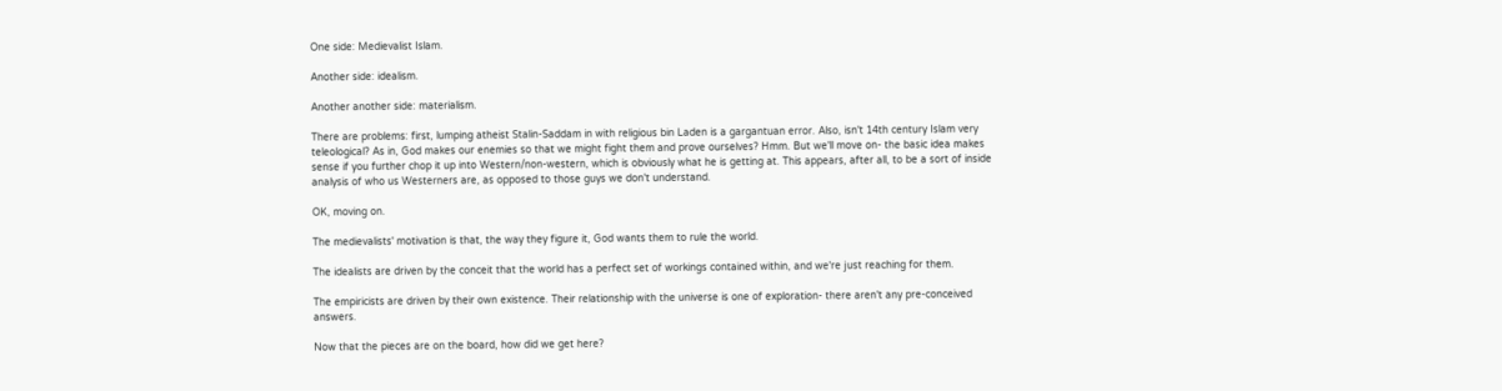One side: Medievalist Islam.

Another side: idealism.

Another another side: materialism.

There are problems: first, lumping atheist Stalin-Saddam in with religious bin Laden is a gargantuan error. Also, isn't 14th century Islam very teleological? As in, God makes our enemies so that we might fight them and prove ourselves? Hmm. But we'll move on- the basic idea makes sense if you further chop it up into Western/non-western, which is obviously what he is getting at. This appears, after all, to be a sort of inside analysis of who us Westerners are, as opposed to those guys we don't understand.

OK, moving on.

The medievalists' motivation is that, the way they figure it, God wants them to rule the world.

The idealists are driven by the conceit that the world has a perfect set of workings contained within, and we're just reaching for them.

The empiricists are driven by their own existence. Their relationship with the universe is one of exploration- there aren't any pre-conceived answers.

Now that the pieces are on the board, how did we get here?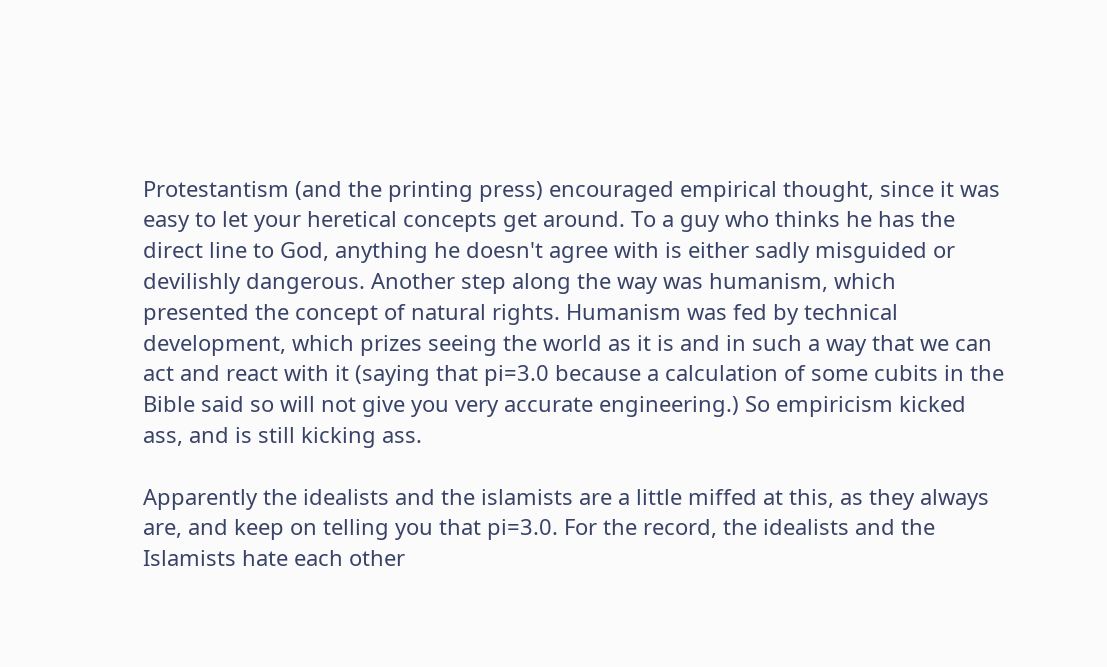Protestantism (and the printing press) encouraged empirical thought, since it was easy to let your heretical concepts get around. To a guy who thinks he has the direct line to God, anything he doesn't agree with is either sadly misguided or devilishly dangerous. Another step along the way was humanism, which presented the concept of natural rights. Humanism was fed by technical development, which prizes seeing the world as it is and in such a way that we can act and react with it (saying that pi=3.0 because a calculation of some cubits in the Bible said so will not give you very accurate engineering.) So empiricism kicked ass, and is still kicking ass.

Apparently the idealists and the islamists are a little miffed at this, as they always are, and keep on telling you that pi=3.0. For the record, the idealists and the Islamists hate each other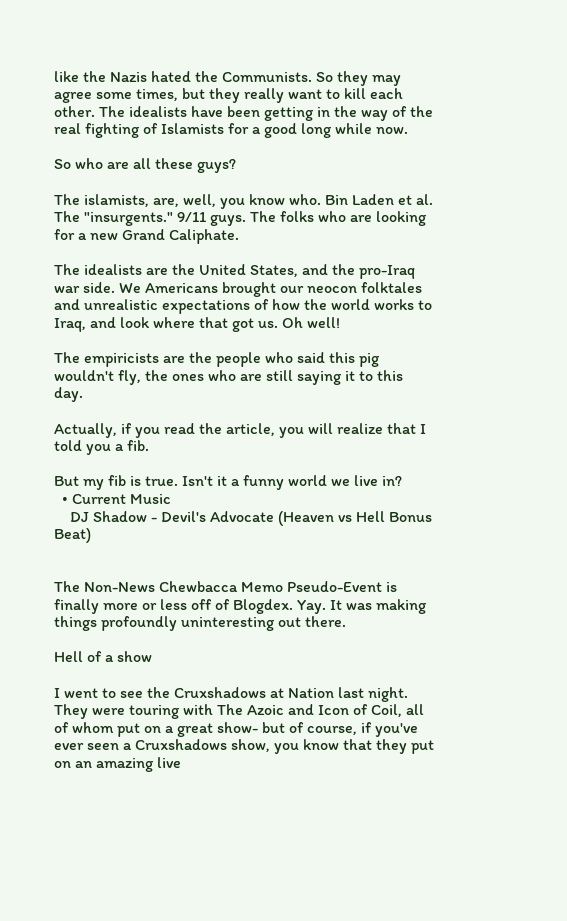like the Nazis hated the Communists. So they may agree some times, but they really want to kill each other. The idealists have been getting in the way of the real fighting of Islamists for a good long while now.

So who are all these guys?

The islamists, are, well, you know who. Bin Laden et al. The "insurgents." 9/11 guys. The folks who are looking for a new Grand Caliphate.

The idealists are the United States, and the pro-Iraq war side. We Americans brought our neocon folktales and unrealistic expectations of how the world works to Iraq, and look where that got us. Oh well!

The empiricists are the people who said this pig wouldn't fly, the ones who are still saying it to this day.

Actually, if you read the article, you will realize that I told you a fib.

But my fib is true. Isn't it a funny world we live in?
  • Current Music
    DJ Shadow - Devil's Advocate (Heaven vs Hell Bonus Beat)


The Non-News Chewbacca Memo Pseudo-Event is finally more or less off of Blogdex. Yay. It was making things profoundly uninteresting out there.

Hell of a show

I went to see the Cruxshadows at Nation last night. They were touring with The Azoic and Icon of Coil, all of whom put on a great show- but of course, if you've ever seen a Cruxshadows show, you know that they put on an amazing live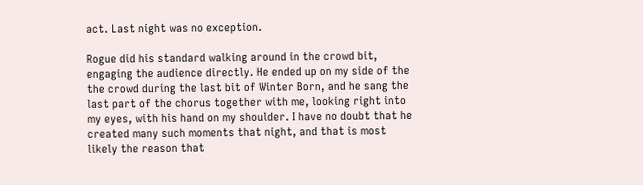act. Last night was no exception.

Rogue did his standard walking around in the crowd bit, engaging the audience directly. He ended up on my side of the the crowd during the last bit of Winter Born, and he sang the last part of the chorus together with me, looking right into my eyes, with his hand on my shoulder. I have no doubt that he created many such moments that night, and that is most likely the reason that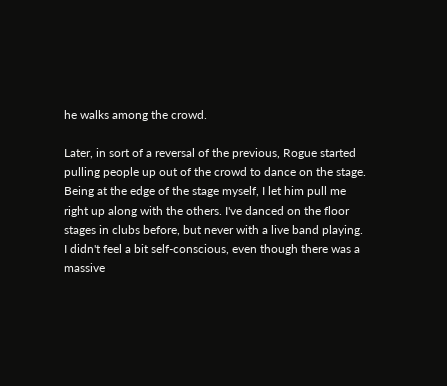he walks among the crowd.

Later, in sort of a reversal of the previous, Rogue started pulling people up out of the crowd to dance on the stage. Being at the edge of the stage myself, I let him pull me right up along with the others. I've danced on the floor stages in clubs before, but never with a live band playing. I didn't feel a bit self-conscious, even though there was a massive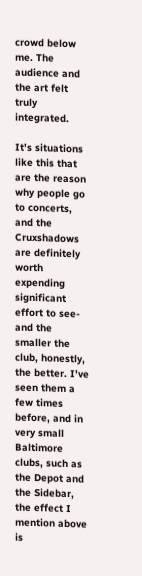crowd below me. The audience and the art felt truly integrated.

It's situations like this that are the reason why people go to concerts, and the Cruxshadows are definitely worth expending significant effort to see- and the smaller the club, honestly, the better. I've seen them a few times before, and in very small Baltimore clubs, such as the Depot and the Sidebar, the effect I mention above is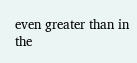even greater than in the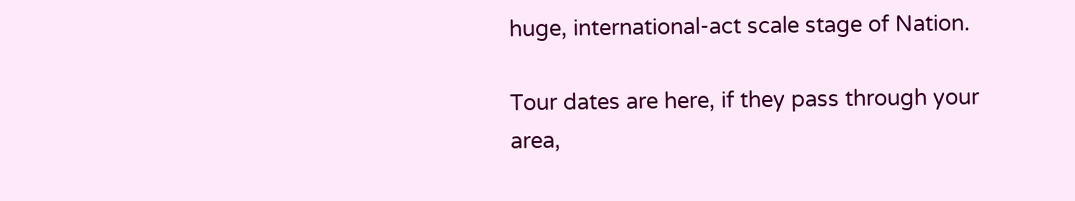huge, international-act scale stage of Nation.

Tour dates are here, if they pass through your area,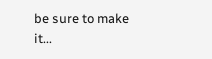be sure to make it...